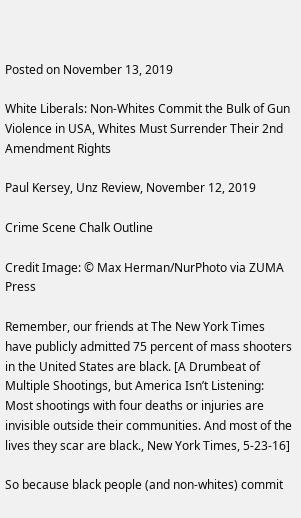Posted on November 13, 2019

White Liberals: Non-Whites Commit the Bulk of Gun Violence in USA, Whites Must Surrender Their 2nd Amendment Rights

Paul Kersey, Unz Review, November 12, 2019

Crime Scene Chalk Outline

Credit Image: © Max Herman/NurPhoto via ZUMA Press

Remember, our friends at The New York Times have publicly admitted 75 percent of mass shooters in the United States are black. [A Drumbeat of Multiple Shootings, but America Isn’t Listening: Most shootings with four deaths or injuries are invisible outside their communities. And most of the lives they scar are black., New York Times, 5-23-16]

So because black people (and non-whites) commit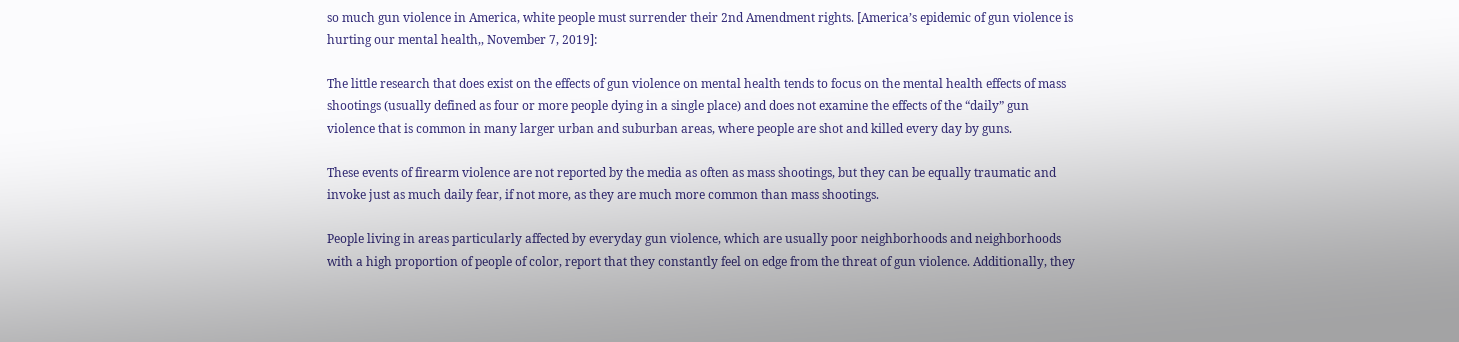so much gun violence in America, white people must surrender their 2nd Amendment rights. [America’s epidemic of gun violence is hurting our mental health,, November 7, 2019]:

The little research that does exist on the effects of gun violence on mental health tends to focus on the mental health effects of mass shootings (usually defined as four or more people dying in a single place) and does not examine the effects of the “daily” gun violence that is common in many larger urban and suburban areas, where people are shot and killed every day by guns.

These events of firearm violence are not reported by the media as often as mass shootings, but they can be equally traumatic and invoke just as much daily fear, if not more, as they are much more common than mass shootings.

People living in areas particularly affected by everyday gun violence, which are usually poor neighborhoods and neighborhoods with a high proportion of people of color, report that they constantly feel on edge from the threat of gun violence. Additionally, they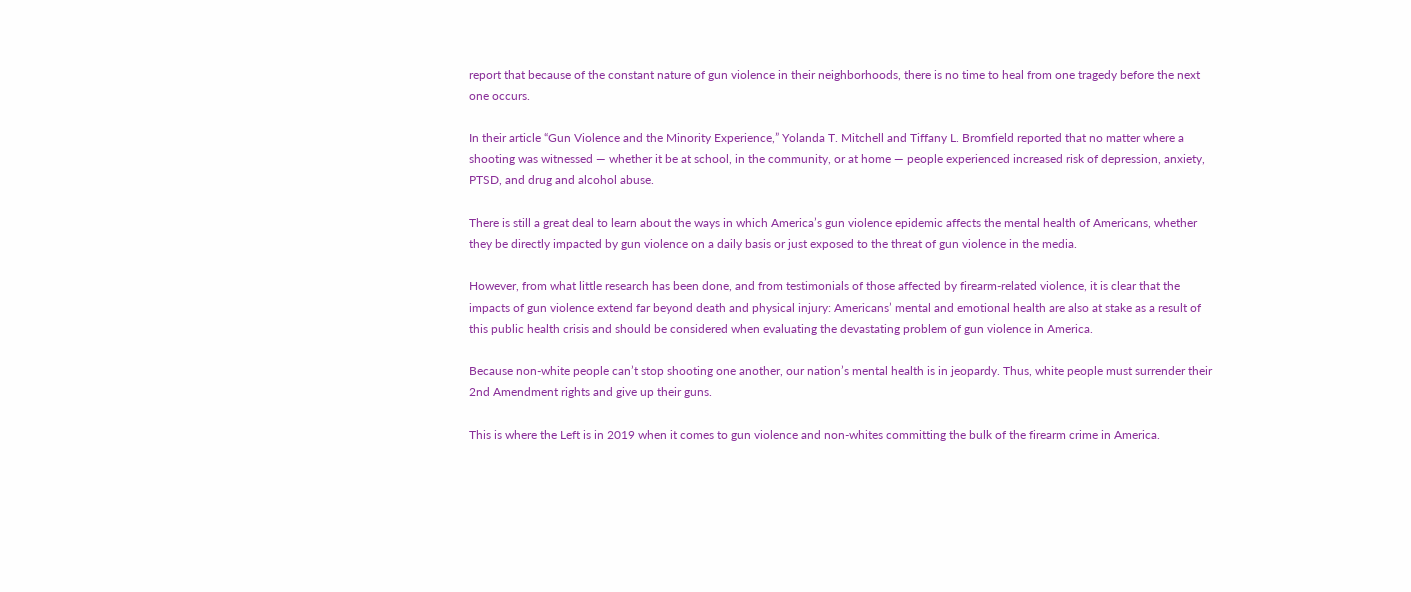report that because of the constant nature of gun violence in their neighborhoods, there is no time to heal from one tragedy before the next one occurs.

In their article “Gun Violence and the Minority Experience,” Yolanda T. Mitchell and Tiffany L. Bromfield reported that no matter where a shooting was witnessed — whether it be at school, in the community, or at home — people experienced increased risk of depression, anxiety, PTSD, and drug and alcohol abuse.

There is still a great deal to learn about the ways in which America’s gun violence epidemic affects the mental health of Americans, whether they be directly impacted by gun violence on a daily basis or just exposed to the threat of gun violence in the media.

However, from what little research has been done, and from testimonials of those affected by firearm-related violence, it is clear that the impacts of gun violence extend far beyond death and physical injury: Americans’ mental and emotional health are also at stake as a result of this public health crisis and should be considered when evaluating the devastating problem of gun violence in America.

Because non-white people can’t stop shooting one another, our nation’s mental health is in jeopardy. Thus, white people must surrender their 2nd Amendment rights and give up their guns.

This is where the Left is in 2019 when it comes to gun violence and non-whites committing the bulk of the firearm crime in America.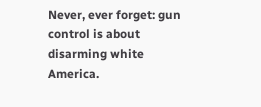Never, ever forget: gun control is about disarming white America.